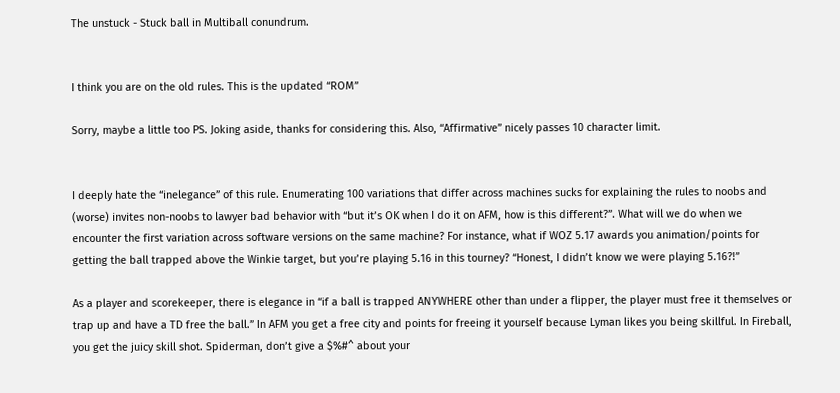The unstuck - Stuck ball in Multiball conundrum.


I think you are on the old rules. This is the updated “ROM”

Sorry, maybe a little too PS. Joking aside, thanks for considering this. Also, “Affirmative” nicely passes 10 character limit.


I deeply hate the “inelegance” of this rule. Enumerating 100 variations that differ across machines sucks for explaining the rules to noobs and (worse) invites non-noobs to lawyer bad behavior with “but it’s OK when I do it on AFM, how is this different?”. What will we do when we encounter the first variation across software versions on the same machine? For instance, what if WOZ 5.17 awards you animation/points for getting the ball trapped above the Winkie target, but you’re playing 5.16 in this tourney? “Honest, I didn’t know we were playing 5.16?!”

As a player and scorekeeper, there is elegance in “if a ball is trapped ANYWHERE other than under a flipper, the player must free it themselves or trap up and have a TD free the ball.” In AFM you get a free city and points for freeing it yourself because Lyman likes you being skillful. In Fireball, you get the juicy skill shot. Spiderman, don’t give a $%#^ about your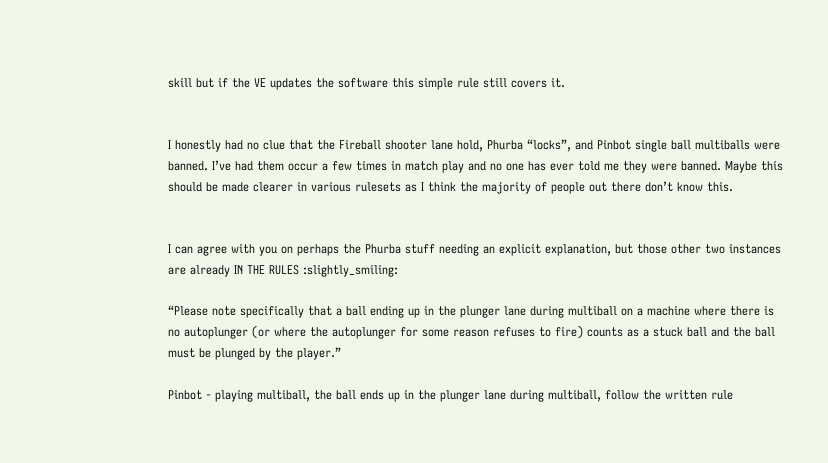skill but if the VE updates the software this simple rule still covers it.


I honestly had no clue that the Fireball shooter lane hold, Phurba “locks”, and Pinbot single ball multiballs were banned. I’ve had them occur a few times in match play and no one has ever told me they were banned. Maybe this should be made clearer in various rulesets as I think the majority of people out there don’t know this.


I can agree with you on perhaps the Phurba stuff needing an explicit explanation, but those other two instances are already IN THE RULES :slightly_smiling:

“Please note specifically that a ball ending up in the plunger lane during multiball on a machine where there is no autoplunger (or where the autoplunger for some reason refuses to fire) counts as a stuck ball and the ball must be plunged by the player.”

Pinbot - playing multiball, the ball ends up in the plunger lane during multiball, follow the written rule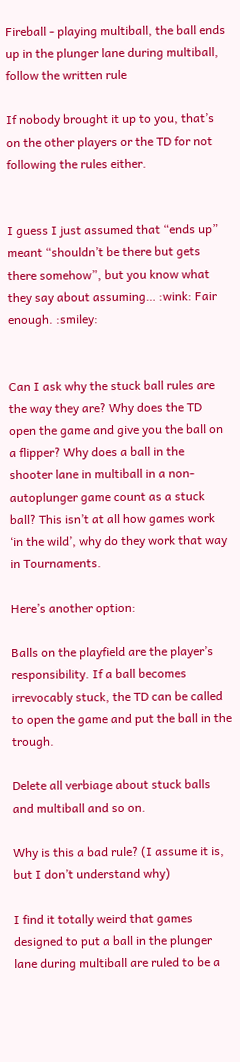Fireball - playing multiball, the ball ends up in the plunger lane during multiball, follow the written rule

If nobody brought it up to you, that’s on the other players or the TD for not following the rules either.


I guess I just assumed that “ends up” meant “shouldn’t be there but gets there somehow”, but you know what they say about assuming… :wink: Fair enough. :smiley:


Can I ask why the stuck ball rules are the way they are? Why does the TD open the game and give you the ball on a flipper? Why does a ball in the shooter lane in multiball in a non-autoplunger game count as a stuck ball? This isn’t at all how games work ‘in the wild’, why do they work that way in Tournaments.

Here’s another option:

Balls on the playfield are the player’s responsibility. If a ball becomes irrevocably stuck, the TD can be called to open the game and put the ball in the trough.

Delete all verbiage about stuck balls and multiball and so on.

Why is this a bad rule? (I assume it is, but I don’t understand why)

I find it totally weird that games designed to put a ball in the plunger lane during multiball are ruled to be a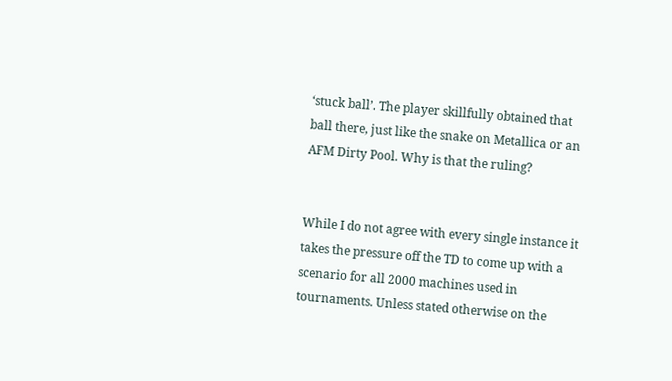‘stuck ball’. The player skillfully obtained that ball there, just like the snake on Metallica or an AFM Dirty Pool. Why is that the ruling?


While I do not agree with every single instance it takes the pressure off the TD to come up with a scenario for all 2000 machines used in tournaments. Unless stated otherwise on the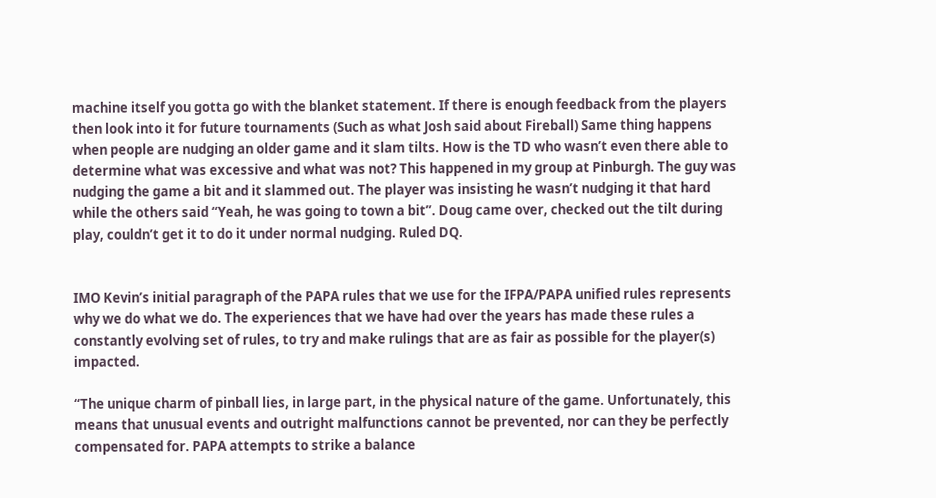machine itself you gotta go with the blanket statement. If there is enough feedback from the players then look into it for future tournaments (Such as what Josh said about Fireball) Same thing happens when people are nudging an older game and it slam tilts. How is the TD who wasn’t even there able to determine what was excessive and what was not? This happened in my group at Pinburgh. The guy was nudging the game a bit and it slammed out. The player was insisting he wasn’t nudging it that hard while the others said “Yeah, he was going to town a bit”. Doug came over, checked out the tilt during play, couldn’t get it to do it under normal nudging. Ruled DQ.


IMO Kevin’s initial paragraph of the PAPA rules that we use for the IFPA/PAPA unified rules represents why we do what we do. The experiences that we have had over the years has made these rules a constantly evolving set of rules, to try and make rulings that are as fair as possible for the player(s) impacted.

“The unique charm of pinball lies, in large part, in the physical nature of the game. Unfortunately, this means that unusual events and outright malfunctions cannot be prevented, nor can they be perfectly compensated for. PAPA attempts to strike a balance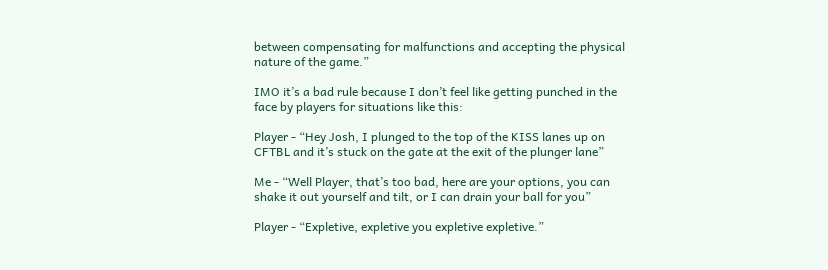between compensating for malfunctions and accepting the physical nature of the game.”

IMO it’s a bad rule because I don’t feel like getting punched in the face by players for situations like this:

Player - “Hey Josh, I plunged to the top of the KISS lanes up on CFTBL and it’s stuck on the gate at the exit of the plunger lane”

Me - “Well Player, that’s too bad, here are your options, you can shake it out yourself and tilt, or I can drain your ball for you”

Player - “Expletive, expletive you expletive expletive.”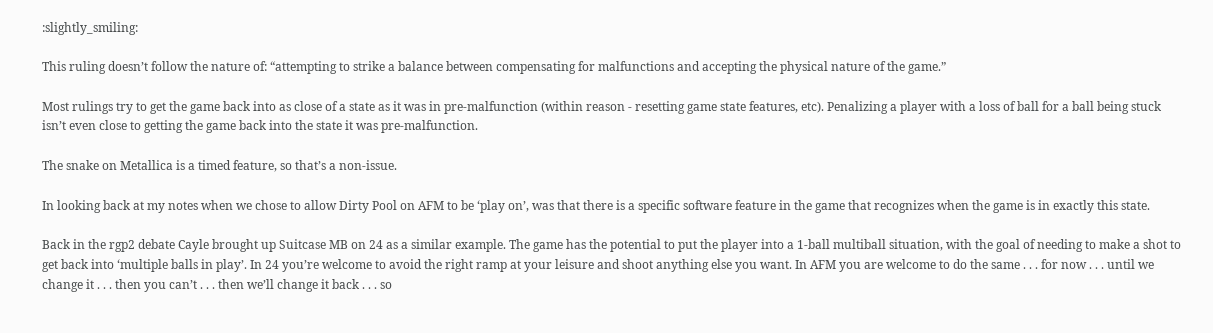:slightly_smiling:

This ruling doesn’t follow the nature of: “attempting to strike a balance between compensating for malfunctions and accepting the physical nature of the game.”

Most rulings try to get the game back into as close of a state as it was in pre-malfunction (within reason - resetting game state features, etc). Penalizing a player with a loss of ball for a ball being stuck isn’t even close to getting the game back into the state it was pre-malfunction.

The snake on Metallica is a timed feature, so that’s a non-issue.

In looking back at my notes when we chose to allow Dirty Pool on AFM to be ‘play on’, was that there is a specific software feature in the game that recognizes when the game is in exactly this state.

Back in the rgp2 debate Cayle brought up Suitcase MB on 24 as a similar example. The game has the potential to put the player into a 1-ball multiball situation, with the goal of needing to make a shot to get back into ‘multiple balls in play’. In 24 you’re welcome to avoid the right ramp at your leisure and shoot anything else you want. In AFM you are welcome to do the same . . . for now . . . until we change it . . . then you can’t . . . then we’ll change it back . . . so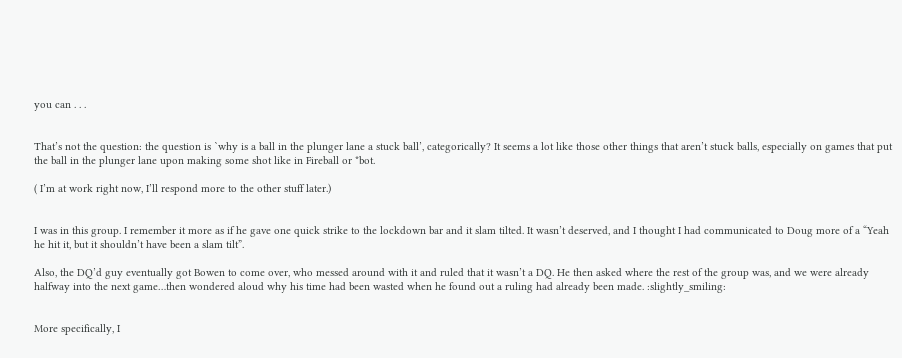you can . . .


That’s not the question: the question is `why is a ball in the plunger lane a stuck ball’, categorically? It seems a lot like those other things that aren’t stuck balls, especially on games that put the ball in the plunger lane upon making some shot like in Fireball or *bot.

( I’m at work right now, I’ll respond more to the other stuff later.)


I was in this group. I remember it more as if he gave one quick strike to the lockdown bar and it slam tilted. It wasn’t deserved, and I thought I had communicated to Doug more of a “Yeah he hit it, but it shouldn’t have been a slam tilt”.

Also, the DQ’d guy eventually got Bowen to come over, who messed around with it and ruled that it wasn’t a DQ. He then asked where the rest of the group was, and we were already halfway into the next game…then wondered aloud why his time had been wasted when he found out a ruling had already been made. :slightly_smiling:


More specifically, I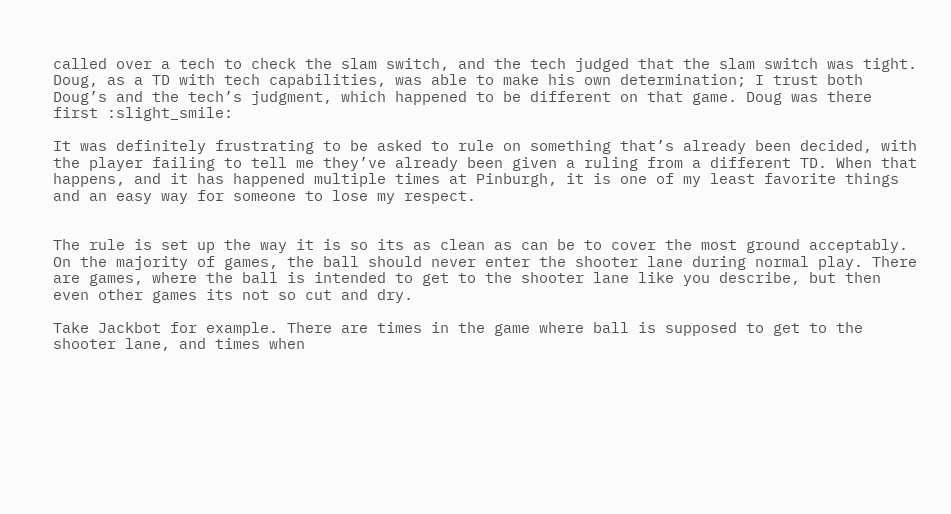called over a tech to check the slam switch, and the tech judged that the slam switch was tight. Doug, as a TD with tech capabilities, was able to make his own determination; I trust both Doug’s and the tech’s judgment, which happened to be different on that game. Doug was there first :slight_smile:

It was definitely frustrating to be asked to rule on something that’s already been decided, with the player failing to tell me they’ve already been given a ruling from a different TD. When that happens, and it has happened multiple times at Pinburgh, it is one of my least favorite things and an easy way for someone to lose my respect.


The rule is set up the way it is so its as clean as can be to cover the most ground acceptably. On the majority of games, the ball should never enter the shooter lane during normal play. There are games, where the ball is intended to get to the shooter lane like you describe, but then even other games its not so cut and dry.

Take Jackbot for example. There are times in the game where ball is supposed to get to the shooter lane, and times when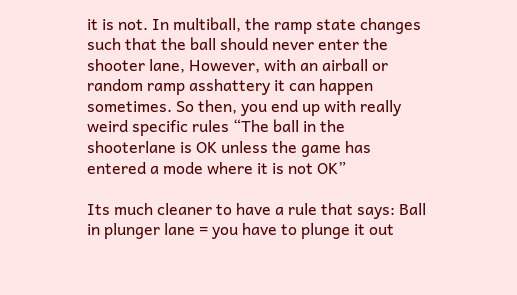it is not. In multiball, the ramp state changes such that the ball should never enter the shooter lane, However, with an airball or random ramp asshattery it can happen sometimes. So then, you end up with really weird specific rules “The ball in the shooterlane is OK unless the game has entered a mode where it is not OK”

Its much cleaner to have a rule that says: Ball in plunger lane = you have to plunge it out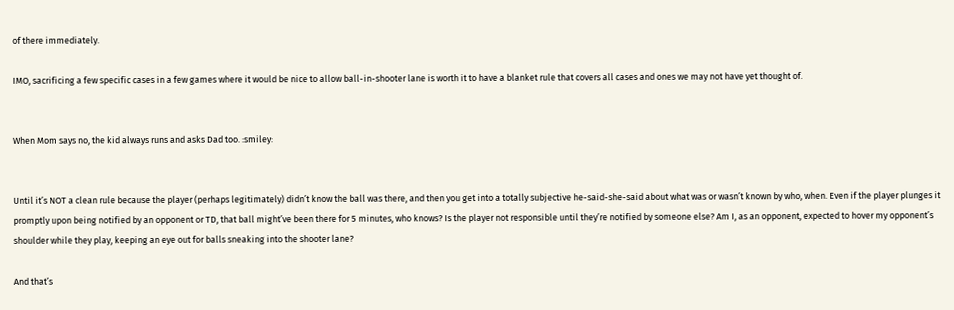of there immediately.

IMO, sacrificing a few specific cases in a few games where it would be nice to allow ball-in-shooter lane is worth it to have a blanket rule that covers all cases and ones we may not have yet thought of.


When Mom says no, the kid always runs and asks Dad too. :smiley:


Until it’s NOT a clean rule because the player (perhaps legitimately) didn’t know the ball was there, and then you get into a totally subjective he-said-she-said about what was or wasn’t known by who, when. Even if the player plunges it promptly upon being notified by an opponent or TD, that ball might’ve been there for 5 minutes, who knows? Is the player not responsible until they’re notified by someone else? Am I, as an opponent, expected to hover my opponent’s shoulder while they play, keeping an eye out for balls sneaking into the shooter lane?

And that’s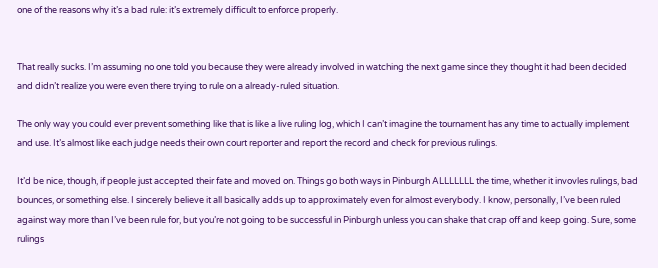one of the reasons why it’s a bad rule: it’s extremely difficult to enforce properly.


That really sucks. I’m assuming no one told you because they were already involved in watching the next game since they thought it had been decided and didn’t realize you were even there trying to rule on a already-ruled situation.

The only way you could ever prevent something like that is like a live ruling log, which I can’t imagine the tournament has any time to actually implement and use. It’s almost like each judge needs their own court reporter and report the record and check for previous rulings.

It’d be nice, though, if people just accepted their fate and moved on. Things go both ways in Pinburgh ALLLLLLL the time, whether it invovles rulings, bad bounces, or something else. I sincerely believe it all basically adds up to approximately even for almost everybody. I know, personally, I’ve been ruled against way more than I’ve been rule for, but you’re not going to be successful in Pinburgh unless you can shake that crap off and keep going. Sure, some rulings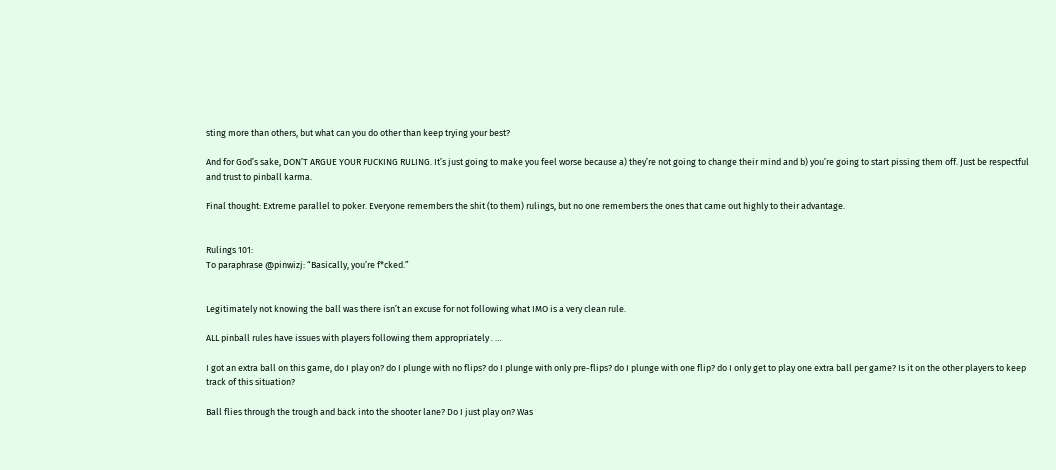sting more than others, but what can you do other than keep trying your best?

And for God’s sake, DON’T ARGUE YOUR FUCKING RULING. It’s just going to make you feel worse because a) they’re not going to change their mind and b) you’re going to start pissing them off. Just be respectful and trust to pinball karma.

Final thought: Extreme parallel to poker. Everyone remembers the shit (to them) rulings, but no one remembers the ones that came out highly to their advantage.


Rulings 101:
To paraphrase @pinwizj: “Basically, you’re f*cked.”


Legitimately not knowing the ball was there isn’t an excuse for not following what IMO is a very clean rule.

ALL pinball rules have issues with players following them appropriately . …

I got an extra ball on this game, do I play on? do I plunge with no flips? do I plunge with only pre-flips? do I plunge with one flip? do I only get to play one extra ball per game? Is it on the other players to keep track of this situation?

Ball flies through the trough and back into the shooter lane? Do I just play on? Was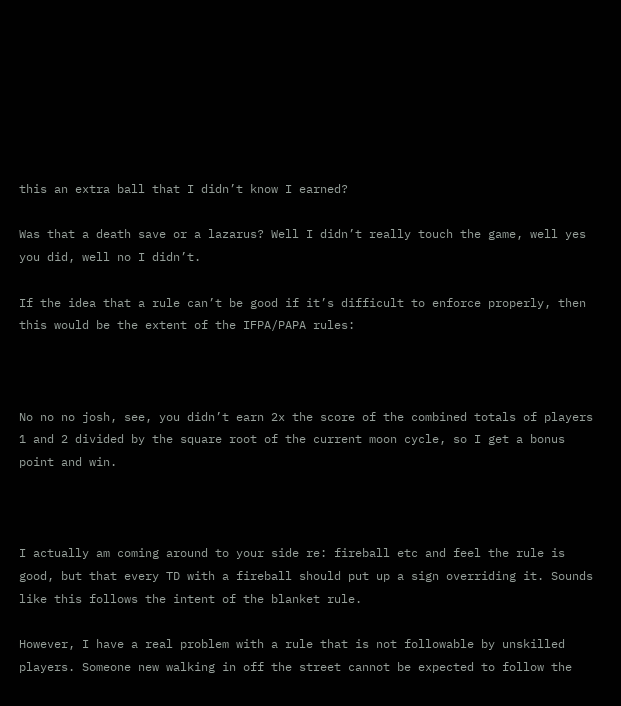this an extra ball that I didn’t know I earned?

Was that a death save or a lazarus? Well I didn’t really touch the game, well yes you did, well no I didn’t.

If the idea that a rule can’t be good if it’s difficult to enforce properly, then this would be the extent of the IFPA/PAPA rules:



No no no josh, see, you didn’t earn 2x the score of the combined totals of players 1 and 2 divided by the square root of the current moon cycle, so I get a bonus point and win.



I actually am coming around to your side re: fireball etc and feel the rule is good, but that every TD with a fireball should put up a sign overriding it. Sounds like this follows the intent of the blanket rule.

However, I have a real problem with a rule that is not followable by unskilled players. Someone new walking in off the street cannot be expected to follow the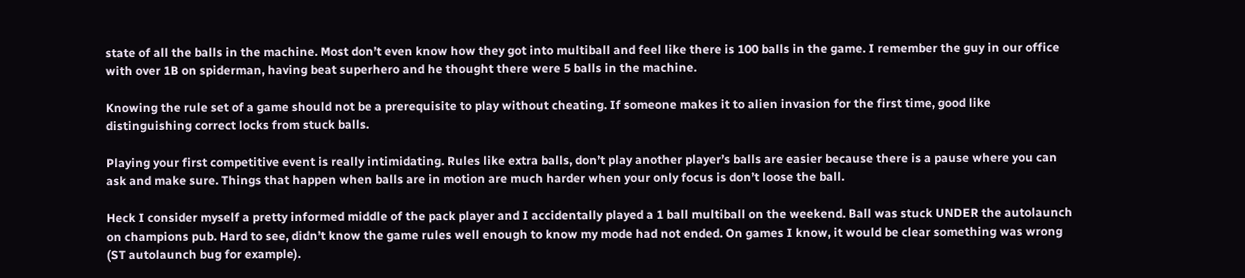state of all the balls in the machine. Most don’t even know how they got into multiball and feel like there is 100 balls in the game. I remember the guy in our office with over 1B on spiderman, having beat superhero and he thought there were 5 balls in the machine.

Knowing the rule set of a game should not be a prerequisite to play without cheating. If someone makes it to alien invasion for the first time, good like distinguishing correct locks from stuck balls.

Playing your first competitive event is really intimidating. Rules like extra balls, don’t play another player’s balls are easier because there is a pause where you can ask and make sure. Things that happen when balls are in motion are much harder when your only focus is don’t loose the ball.

Heck I consider myself a pretty informed middle of the pack player and I accidentally played a 1 ball multiball on the weekend. Ball was stuck UNDER the autolaunch on champions pub. Hard to see, didn’t know the game rules well enough to know my mode had not ended. On games I know, it would be clear something was wrong (ST autolaunch bug for example).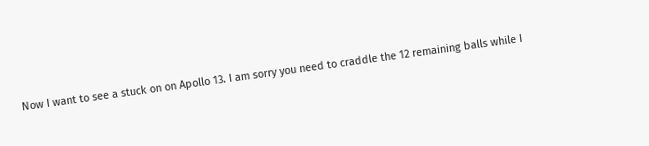Now I want to see a stuck on on Apollo 13. I am sorry you need to craddle the 12 remaining balls while I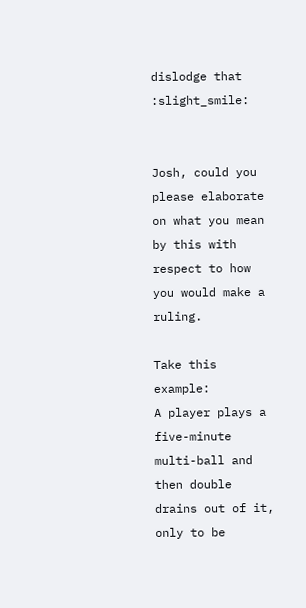dislodge that :slight_smile:


Josh, could you please elaborate on what you mean by this with respect to how you would make a ruling.

Take this example:
A player plays a five-minute multi-ball and then double drains out of it, only to be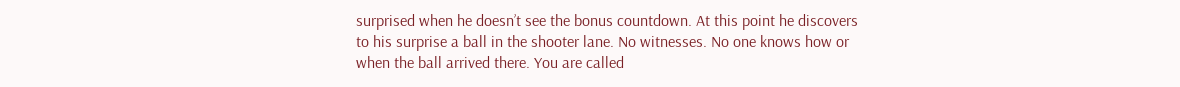surprised when he doesn’t see the bonus countdown. At this point he discovers to his surprise a ball in the shooter lane. No witnesses. No one knows how or when the ball arrived there. You are called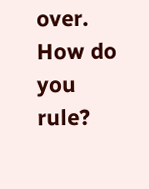over. How do you rule?